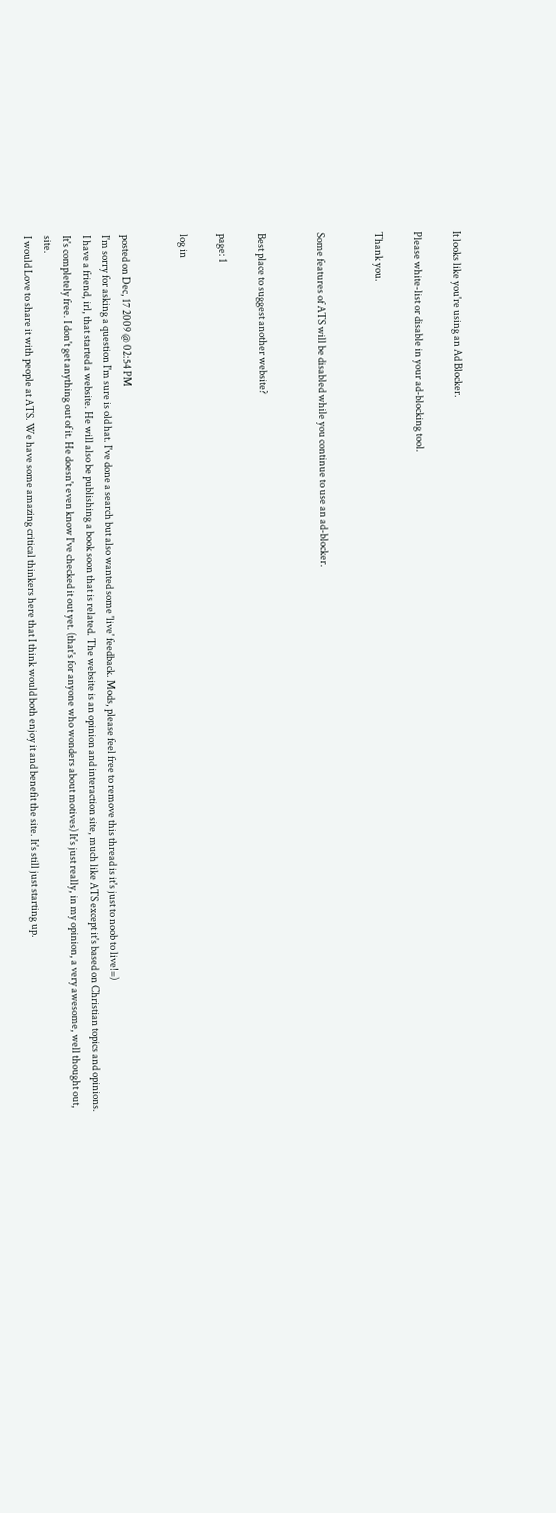It looks like you're using an Ad Blocker.

Please white-list or disable in your ad-blocking tool.

Thank you.


Some features of ATS will be disabled while you continue to use an ad-blocker.


Best place to suggest another website?

page: 1

log in


posted on Dec, 17 2009 @ 02:54 PM
I'm sorry for asking a question I'm sure is old hat. I've done a search but also wanted some 'live' feedback. Mods, please feel free to remove this thread is it's just to noob to live!=)
I have a friend, irl, that started a website. He will also be publishing a book soon that is related. The website is an opinion and interaction site, much like ATS except it's based on Christian topics and opinions. It's completely free. I don't get anything out of it. He doesn't even know I've checked it out yet. (that's for anyone who wonders about motives) It's just really, in my opinion, a very awesome, well thought out, site.
I would Love to share it with people at ATS. We have some amazing critical thinkers here that I think would both enjoy it and benefit the site. It's still just starting up.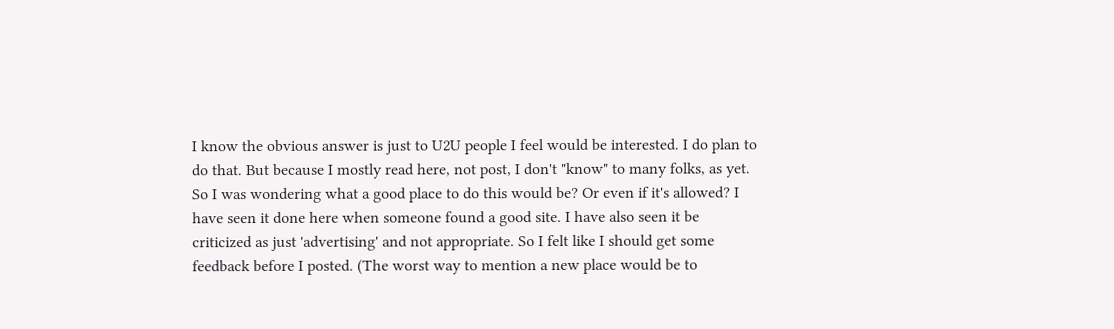I know the obvious answer is just to U2U people I feel would be interested. I do plan to do that. But because I mostly read here, not post, I don't "know" to many folks, as yet.
So I was wondering what a good place to do this would be? Or even if it's allowed? I have seen it done here when someone found a good site. I have also seen it be criticized as just 'advertising' and not appropriate. So I felt like I should get some feedback before I posted. (The worst way to mention a new place would be to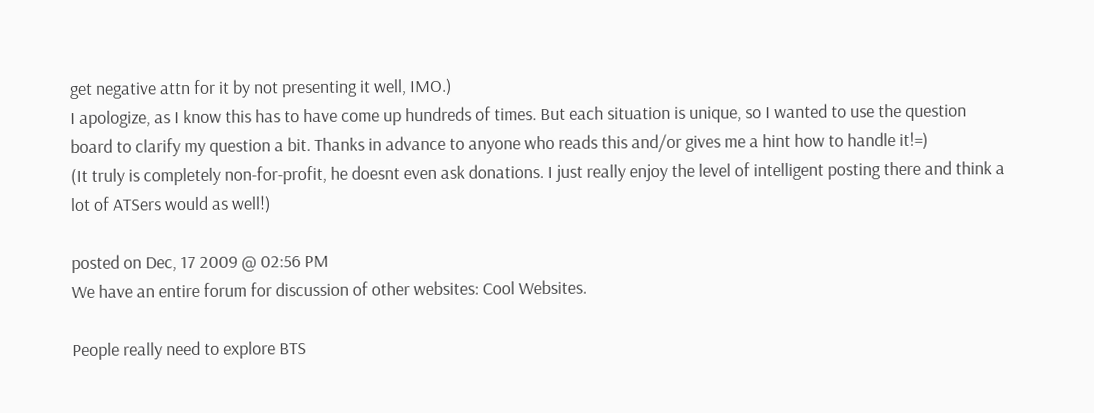get negative attn for it by not presenting it well, IMO.)
I apologize, as I know this has to have come up hundreds of times. But each situation is unique, so I wanted to use the question board to clarify my question a bit. Thanks in advance to anyone who reads this and/or gives me a hint how to handle it!=)
(It truly is completely non-for-profit, he doesnt even ask donations. I just really enjoy the level of intelligent posting there and think a lot of ATSers would as well!)

posted on Dec, 17 2009 @ 02:56 PM
We have an entire forum for discussion of other websites: Cool Websites.

People really need to explore BTS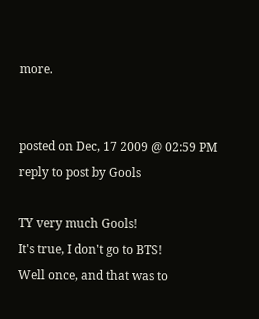more.


posted on Dec, 17 2009 @ 02:59 PM
reply to post by Gools

TY very much Gools!
It's true, I don't go to BTS!
Well once, and that was to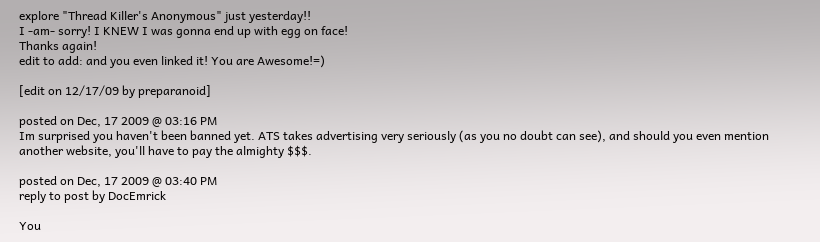explore "Thread Killer's Anonymous" just yesterday!!
I -am- sorry! I KNEW I was gonna end up with egg on face!
Thanks again!
edit to add: and you even linked it! You are Awesome!=)

[edit on 12/17/09 by preparanoid]

posted on Dec, 17 2009 @ 03:16 PM
Im surprised you haven't been banned yet. ATS takes advertising very seriously (as you no doubt can see), and should you even mention another website, you'll have to pay the almighty $$$.

posted on Dec, 17 2009 @ 03:40 PM
reply to post by DocEmrick

You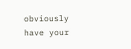obviously have your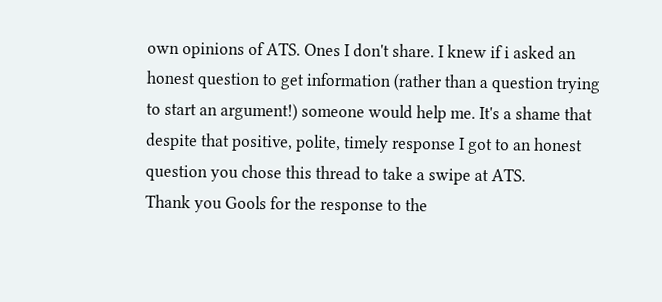own opinions of ATS. Ones I don't share. I knew if i asked an honest question to get information (rather than a question trying to start an argument!) someone would help me. It's a shame that despite that positive, polite, timely response I got to an honest question you chose this thread to take a swipe at ATS.
Thank you Gools for the response to the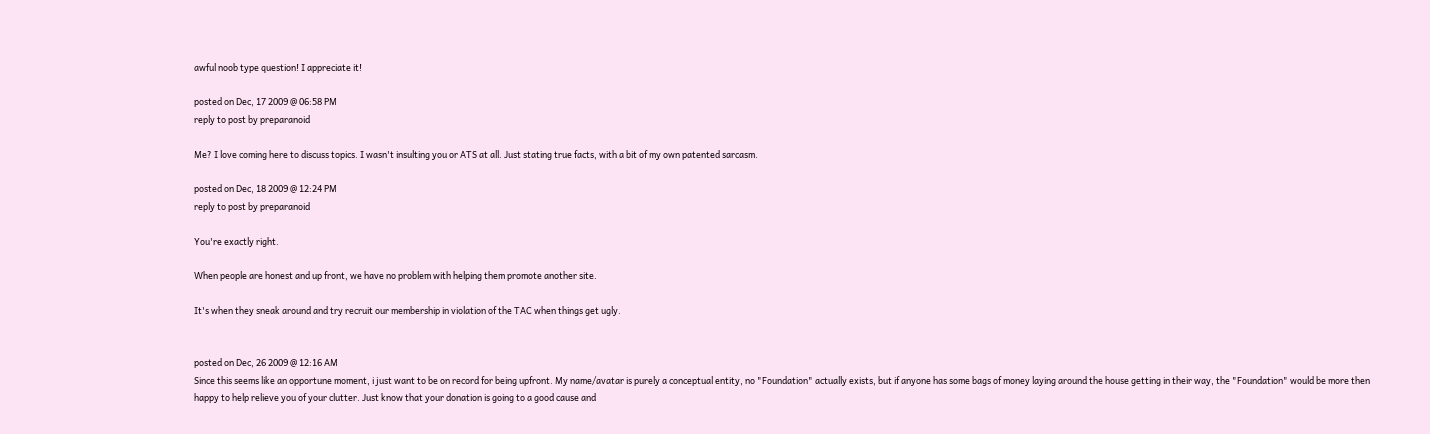awful noob type question! I appreciate it!

posted on Dec, 17 2009 @ 06:58 PM
reply to post by preparanoid

Me? I love coming here to discuss topics. I wasn't insulting you or ATS at all. Just stating true facts, with a bit of my own patented sarcasm.

posted on Dec, 18 2009 @ 12:24 PM
reply to post by preparanoid

You're exactly right.

When people are honest and up front, we have no problem with helping them promote another site.

It's when they sneak around and try recruit our membership in violation of the TAC when things get ugly.


posted on Dec, 26 2009 @ 12:16 AM
Since this seems like an opportune moment, i just want to be on record for being upfront. My name/avatar is purely a conceptual entity, no "Foundation" actually exists, but if anyone has some bags of money laying around the house getting in their way, the "Foundation" would be more then happy to help relieve you of your clutter. Just know that your donation is going to a good cause and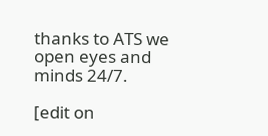thanks to ATS we open eyes and minds 24/7.

[edit on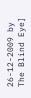26-12-2009 by The Blind Eye]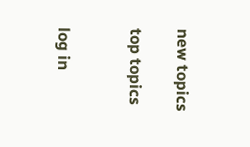new topics

top topics


log in